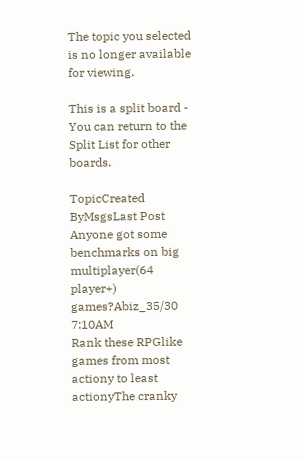The topic you selected is no longer available for viewing.

This is a split board - You can return to the Split List for other boards.

TopicCreated ByMsgsLast Post
Anyone got some benchmarks on big multiplayer(64 player+) games?Abiz_35/30 7:10AM
Rank these RPGlike games from most actiony to least actionyThe cranky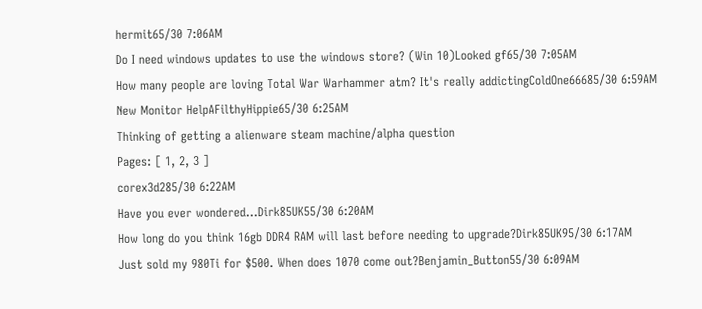hermit65/30 7:06AM
Do I need windows updates to use the windows store? (Win 10)Looked gf65/30 7:05AM
How many people are loving Total War Warhammer atm? It's really addictingColdOne66685/30 6:59AM
New Monitor HelpAFilthyHippie65/30 6:25AM
Thinking of getting a alienware steam machine/alpha question
Pages: [ 1, 2, 3 ]
corex3d285/30 6:22AM
Have you ever wondered...Dirk85UK55/30 6:20AM
How long do you think 16gb DDR4 RAM will last before needing to upgrade?Dirk85UK95/30 6:17AM
Just sold my 980Ti for $500. When does 1070 come out?Benjamin_Button55/30 6:09AM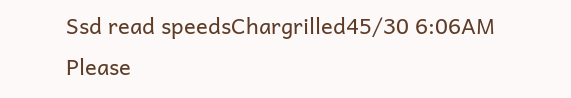Ssd read speedsChargrilled45/30 6:06AM
Please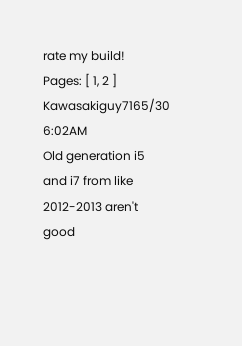rate my build!
Pages: [ 1, 2 ]
Kawasakiguy7165/30 6:02AM
Old generation i5 and i7 from like 2012-2013 aren't good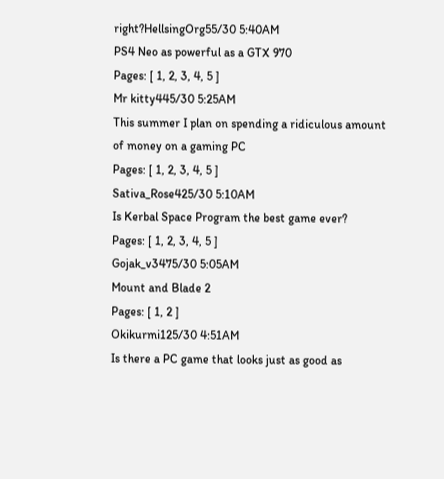right?HellsingOrg55/30 5:40AM
PS4 Neo as powerful as a GTX 970
Pages: [ 1, 2, 3, 4, 5 ]
Mr kitty445/30 5:25AM
This summer I plan on spending a ridiculous amount of money on a gaming PC
Pages: [ 1, 2, 3, 4, 5 ]
Sativa_Rose425/30 5:10AM
Is Kerbal Space Program the best game ever?
Pages: [ 1, 2, 3, 4, 5 ]
Gojak_v3475/30 5:05AM
Mount and Blade 2
Pages: [ 1, 2 ]
Okikurmi125/30 4:51AM
Is there a PC game that looks just as good as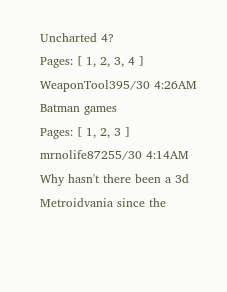Uncharted 4?
Pages: [ 1, 2, 3, 4 ]
WeaponTool395/30 4:26AM
Batman games
Pages: [ 1, 2, 3 ]
mrnolife87255/30 4:14AM
Why hasn't there been a 3d Metroidvania since the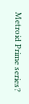Metroid Prime series?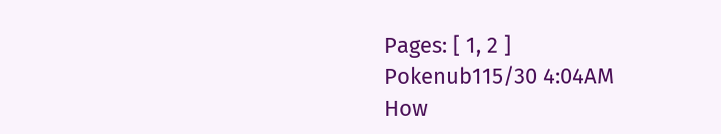Pages: [ 1, 2 ]
Pokenub115/30 4:04AM
How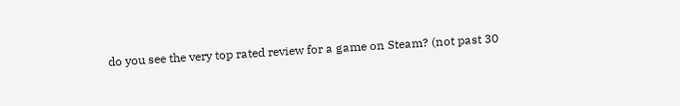do you see the very top rated review for a game on Steam? (not past 30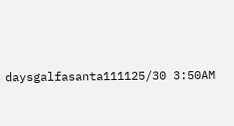daysgalfasanta111125/30 3:50AM